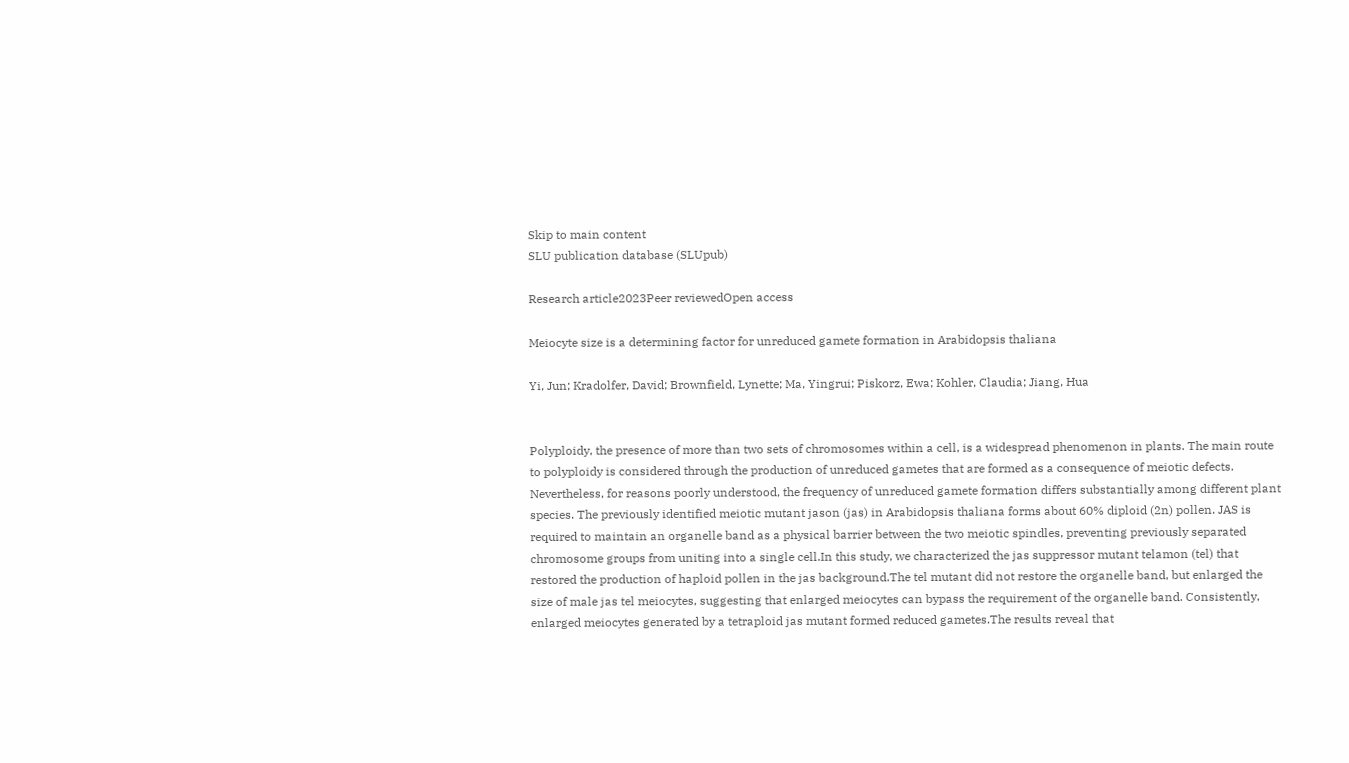Skip to main content
SLU publication database (SLUpub)

Research article2023Peer reviewedOpen access

Meiocyte size is a determining factor for unreduced gamete formation in Arabidopsis thaliana

Yi, Jun; Kradolfer, David; Brownfield, Lynette; Ma, Yingrui; Piskorz, Ewa; Kohler, Claudia; Jiang, Hua


Polyploidy, the presence of more than two sets of chromosomes within a cell, is a widespread phenomenon in plants. The main route to polyploidy is considered through the production of unreduced gametes that are formed as a consequence of meiotic defects. Nevertheless, for reasons poorly understood, the frequency of unreduced gamete formation differs substantially among different plant species. The previously identified meiotic mutant jason (jas) in Arabidopsis thaliana forms about 60% diploid (2n) pollen. JAS is required to maintain an organelle band as a physical barrier between the two meiotic spindles, preventing previously separated chromosome groups from uniting into a single cell.In this study, we characterized the jas suppressor mutant telamon (tel) that restored the production of haploid pollen in the jas background.The tel mutant did not restore the organelle band, but enlarged the size of male jas tel meiocytes, suggesting that enlarged meiocytes can bypass the requirement of the organelle band. Consistently, enlarged meiocytes generated by a tetraploid jas mutant formed reduced gametes.The results reveal that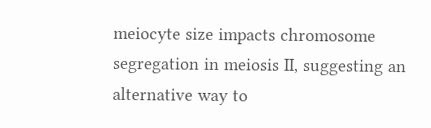meiocyte size impacts chromosome segregation in meiosis II, suggesting an alternative way to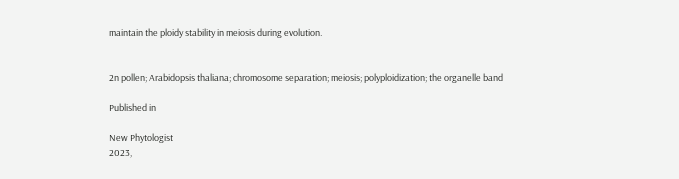maintain the ploidy stability in meiosis during evolution.


2n pollen; Arabidopsis thaliana; chromosome separation; meiosis; polyploidization; the organelle band

Published in

New Phytologist
2023,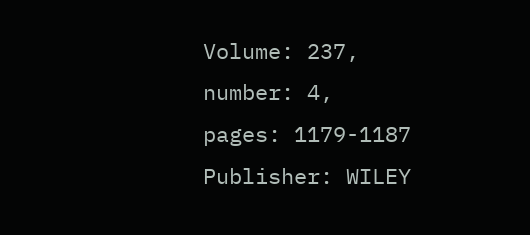Volume: 237, number: 4, pages: 1179-1187
Publisher: WILEY